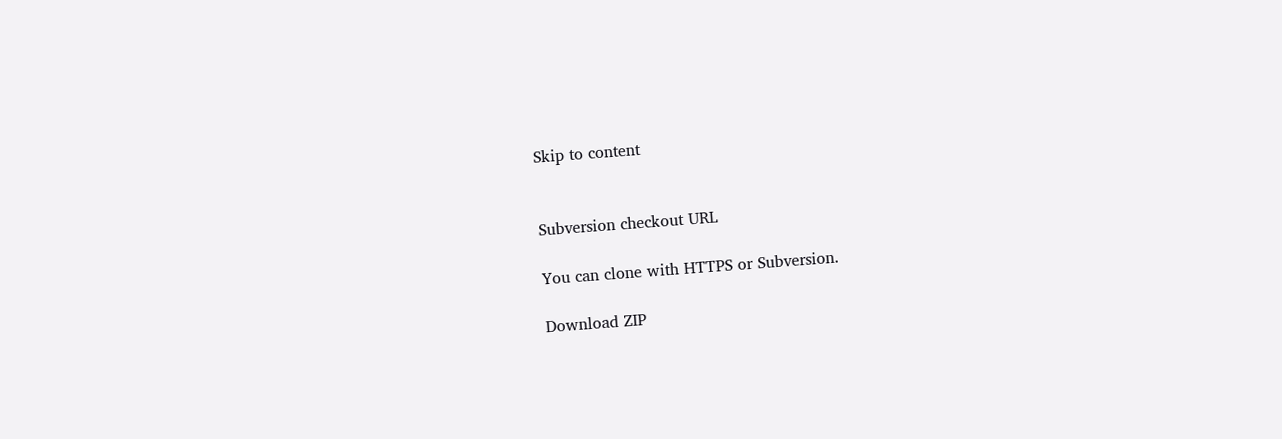Skip to content


Subversion checkout URL

You can clone with HTTPS or Subversion.

Download ZIP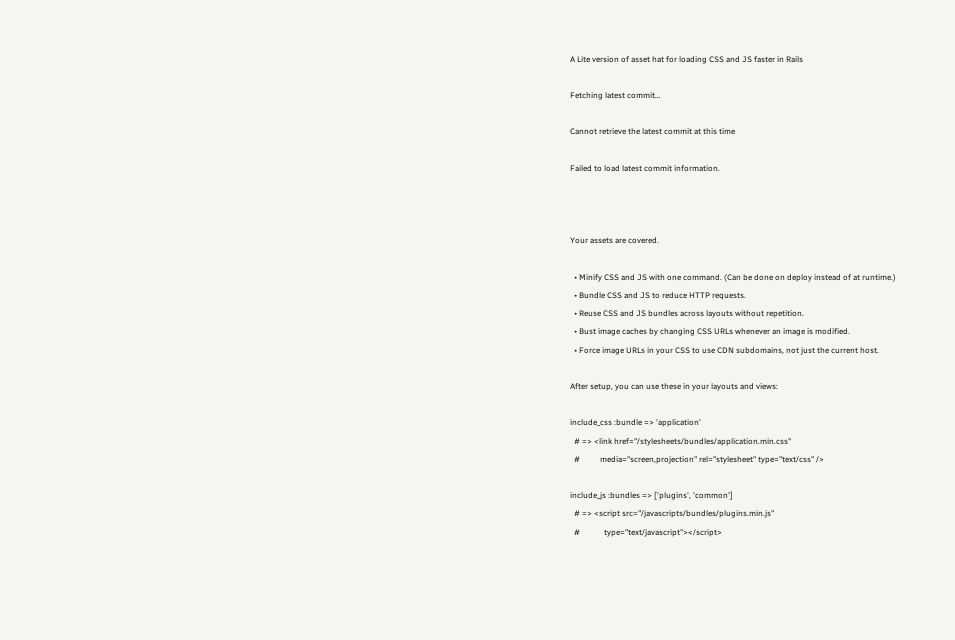A Lite version of asset hat for loading CSS and JS faster in Rails

Fetching latest commit…

Cannot retrieve the latest commit at this time

Failed to load latest commit information.



Your assets are covered.

  • Minify CSS and JS with one command. (Can be done on deploy instead of at runtime.)
  • Bundle CSS and JS to reduce HTTP requests.
  • Reuse CSS and JS bundles across layouts without repetition.
  • Bust image caches by changing CSS URLs whenever an image is modified.
  • Force image URLs in your CSS to use CDN subdomains, not just the current host.

After setup, you can use these in your layouts and views:

include_css :bundle => 'application'
  # => <link href="/stylesheets/bundles/application.min.css"
  #          media="screen,projection" rel="stylesheet" type="text/css" />

include_js :bundles => ['plugins', 'common']
  # => <script src="/javascripts/bundles/plugins.min.js"
  #            type="text/javascript"></script>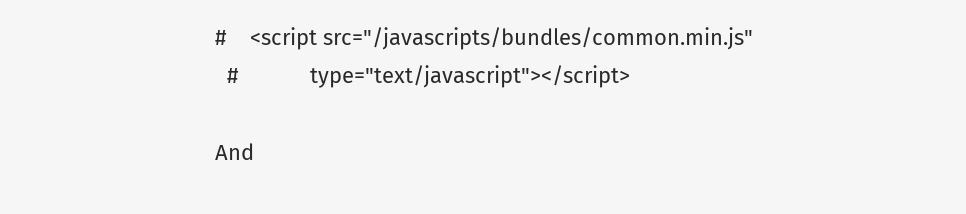#    <script src="/javascripts/bundles/common.min.js"
  #            type="text/javascript"></script>

And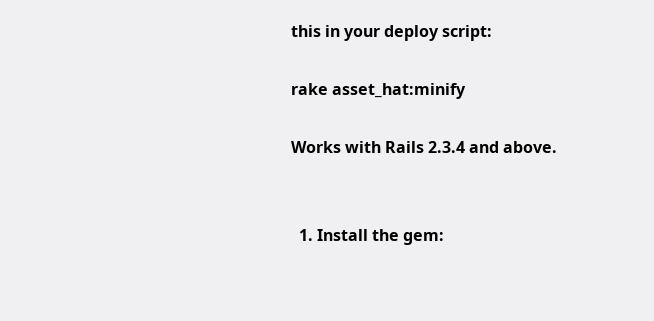this in your deploy script:

rake asset_hat:minify

Works with Rails 2.3.4 and above.


  1. Install the gem: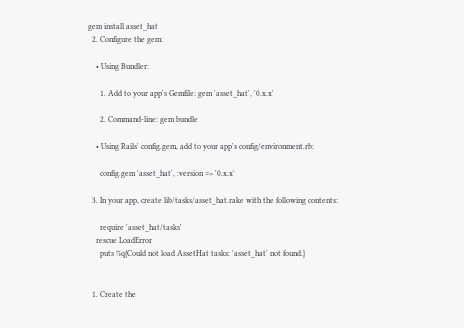gem install asset_hat
  2. Configure the gem:

    • Using Bundler:

      1. Add to your app's Gemfile: gem 'asset_hat', '0.x.x'

      2. Command-line: gem bundle

    • Using Rails' config.gem, add to your app's config/environment.rb:

      config.gem 'asset_hat', :version => '0.x.x'

  3. In your app, create lib/tasks/asset_hat.rake with the following contents:

      require 'asset_hat/tasks'
    rescue LoadError
      puts %q{Could not load AssetHat tasks: 'asset_hat' not found.}


  1. Create the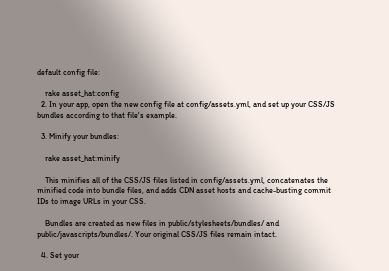default config file:

    rake asset_hat:config
  2. In your app, open the new config file at config/assets.yml, and set up your CSS/JS bundles according to that file's example.

  3. Minify your bundles:

    rake asset_hat:minify

    This minifies all of the CSS/JS files listed in config/assets.yml, concatenates the minified code into bundle files, and adds CDN asset hosts and cache-busting commit IDs to image URLs in your CSS.

    Bundles are created as new files in public/stylesheets/bundles/ and public/javascripts/bundles/. Your original CSS/JS files remain intact.

  4. Set your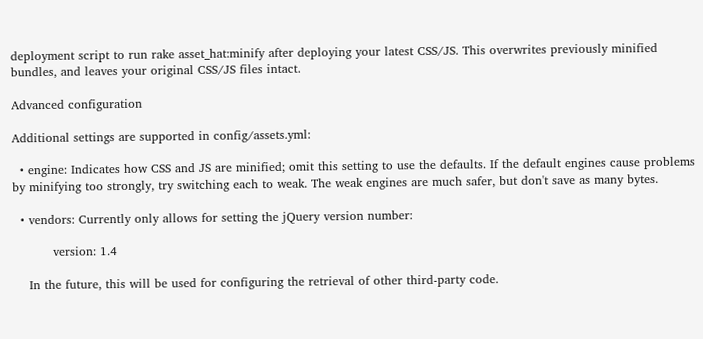deployment script to run rake asset_hat:minify after deploying your latest CSS/JS. This overwrites previously minified bundles, and leaves your original CSS/JS files intact.

Advanced configuration

Additional settings are supported in config/assets.yml:

  • engine: Indicates how CSS and JS are minified; omit this setting to use the defaults. If the default engines cause problems by minifying too strongly, try switching each to weak. The weak engines are much safer, but don't save as many bytes.

  • vendors: Currently only allows for setting the jQuery version number:

          version: 1.4

    In the future, this will be used for configuring the retrieval of other third-party code.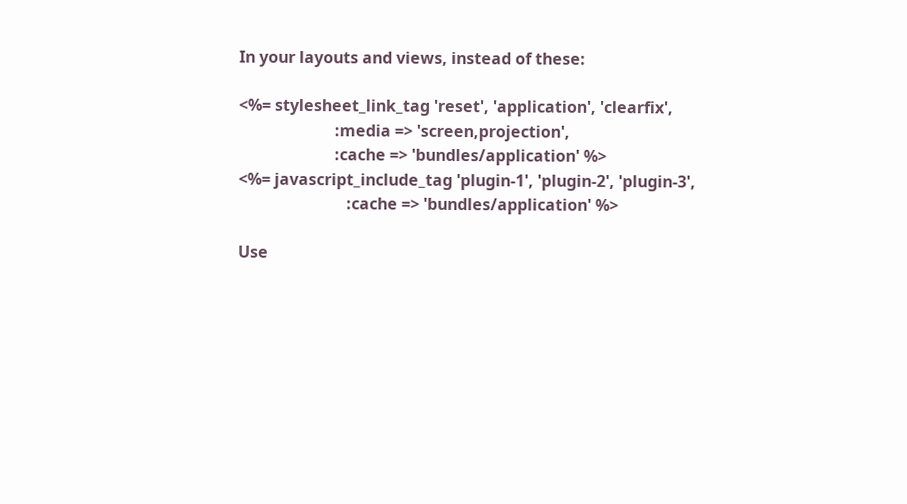In your layouts and views, instead of these:

<%= stylesheet_link_tag 'reset', 'application', 'clearfix',
                        :media => 'screen,projection',
                        :cache => 'bundles/application' %>
<%= javascript_include_tag 'plugin-1', 'plugin-2', 'plugin-3',
                           :cache => 'bundles/application' %>

Use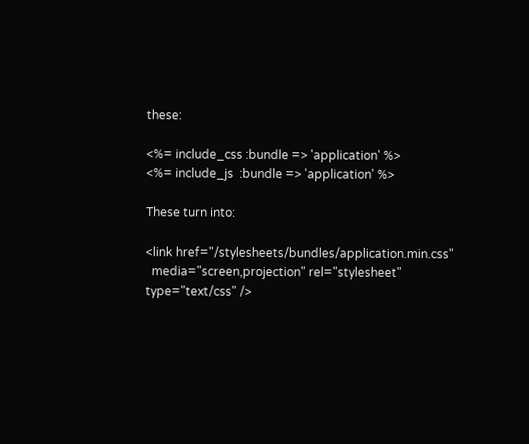these:

<%= include_css :bundle => 'application' %>
<%= include_js  :bundle => 'application' %>

These turn into:

<link href="/stylesheets/bundles/application.min.css"
  media="screen,projection" rel="stylesheet" type="text/css" />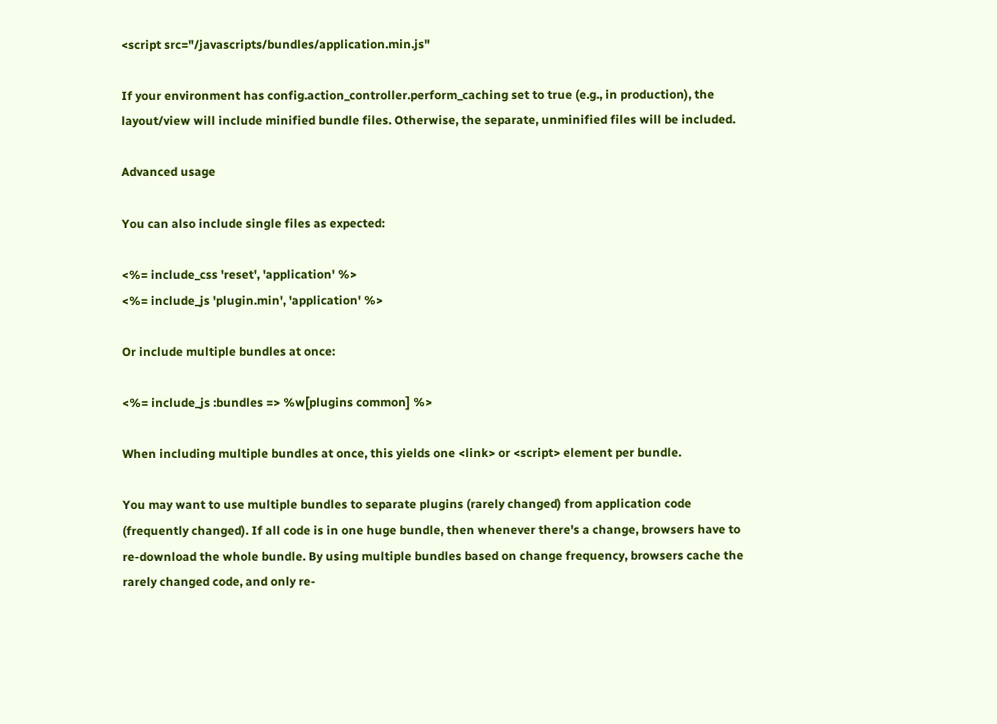<script src="/javascripts/bundles/application.min.js"

If your environment has config.action_controller.perform_caching set to true (e.g., in production), the layout/view will include minified bundle files. Otherwise, the separate, unminified files will be included.

Advanced usage

You can also include single files as expected:

<%= include_css 'reset', 'application' %>
<%= include_js 'plugin.min', 'application' %>

Or include multiple bundles at once:

<%= include_js :bundles => %w[plugins common] %>

When including multiple bundles at once, this yields one <link> or <script> element per bundle.

You may want to use multiple bundles to separate plugins (rarely changed) from application code (frequently changed). If all code is in one huge bundle, then whenever there's a change, browsers have to re-download the whole bundle. By using multiple bundles based on change frequency, browsers cache the rarely changed code, and only re-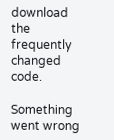download the frequently changed code.

Something went wrong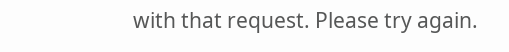with that request. Please try again.